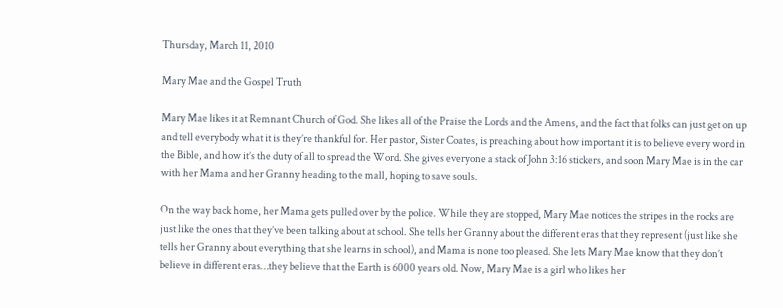Thursday, March 11, 2010

Mary Mae and the Gospel Truth

Mary Mae likes it at Remnant Church of God. She likes all of the Praise the Lords and the Amens, and the fact that folks can just get on up and tell everybody what it is they’re thankful for. Her pastor, Sister Coates, is preaching about how important it is to believe every word in the Bible, and how it’s the duty of all to spread the Word. She gives everyone a stack of John 3:16 stickers, and soon Mary Mae is in the car with her Mama and her Granny heading to the mall, hoping to save souls.

On the way back home, her Mama gets pulled over by the police. While they are stopped, Mary Mae notices the stripes in the rocks are just like the ones that they’ve been talking about at school. She tells her Granny about the different eras that they represent (just like she tells her Granny about everything that she learns in school), and Mama is none too pleased. She lets Mary Mae know that they don’t believe in different eras…they believe that the Earth is 6000 years old. Now, Mary Mae is a girl who likes her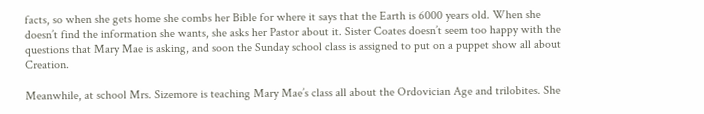facts, so when she gets home she combs her Bible for where it says that the Earth is 6000 years old. When she doesn’t find the information she wants, she asks her Pastor about it. Sister Coates doesn’t seem too happy with the questions that Mary Mae is asking, and soon the Sunday school class is assigned to put on a puppet show all about Creation.

Meanwhile, at school Mrs. Sizemore is teaching Mary Mae’s class all about the Ordovician Age and trilobites. She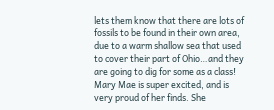lets them know that there are lots of fossils to be found in their own area, due to a warm shallow sea that used to cover their part of Ohio…and they are going to dig for some as a class! Mary Mae is super excited, and is very proud of her finds. She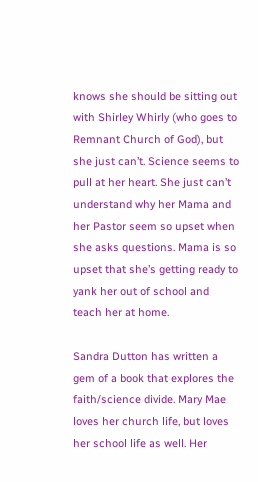knows she should be sitting out with Shirley Whirly (who goes to Remnant Church of God), but she just can’t. Science seems to pull at her heart. She just can’t understand why her Mama and her Pastor seem so upset when she asks questions. Mama is so upset that she’s getting ready to yank her out of school and teach her at home.

Sandra Dutton has written a gem of a book that explores the faith/science divide. Mary Mae loves her church life, but loves her school life as well. Her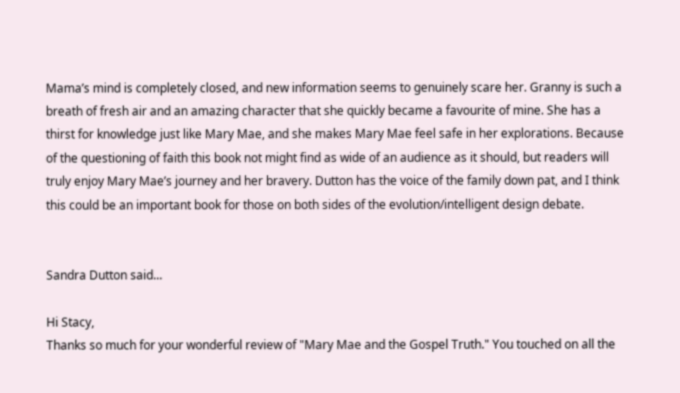Mama’s mind is completely closed, and new information seems to genuinely scare her. Granny is such a breath of fresh air and an amazing character that she quickly became a favourite of mine. She has a thirst for knowledge just like Mary Mae, and she makes Mary Mae feel safe in her explorations. Because of the questioning of faith this book not might find as wide of an audience as it should, but readers will truly enjoy Mary Mae’s journey and her bravery. Dutton has the voice of the family down pat, and I think this could be an important book for those on both sides of the evolution/intelligent design debate.


Sandra Dutton said...

Hi Stacy,
Thanks so much for your wonderful review of "Mary Mae and the Gospel Truth." You touched on all the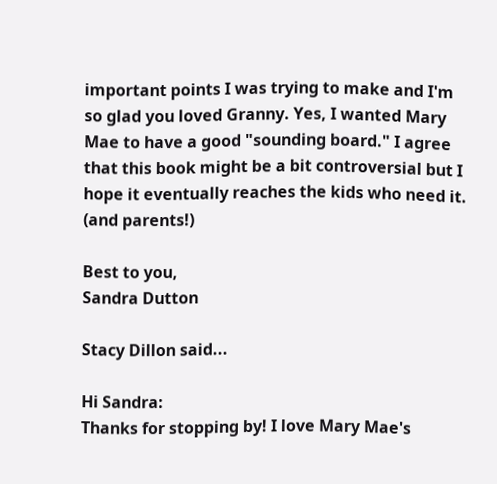important points I was trying to make and I'm so glad you loved Granny. Yes, I wanted Mary Mae to have a good "sounding board." I agree that this book might be a bit controversial but I hope it eventually reaches the kids who need it. (and parents!)

Best to you,
Sandra Dutton

Stacy Dillon said...

Hi Sandra:
Thanks for stopping by! I love Mary Mae's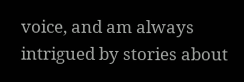voice, and am always intrigued by stories about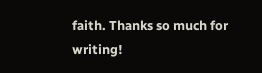faith. Thanks so much for writing!